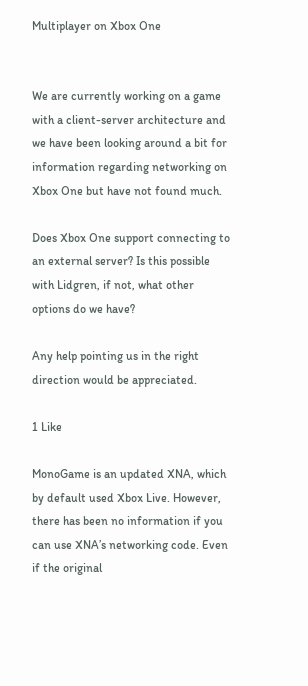Multiplayer on Xbox One


We are currently working on a game with a client-server architecture and we have been looking around a bit for information regarding networking on Xbox One but have not found much.

Does Xbox One support connecting to an external server? Is this possible with Lidgren, if not, what other options do we have?

Any help pointing us in the right direction would be appreciated.

1 Like

MonoGame is an updated XNA, which by default used Xbox Live. However, there has been no information if you can use XNA’s networking code. Even if the original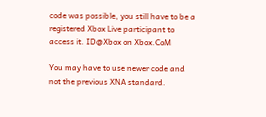code was possible, you still have to be a registered Xbox Live participant to access it. ID@Xbox on Xbox.CoM

You may have to use newer code and not the previous XNA standard.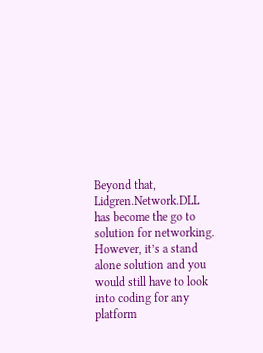Beyond that, Lidgren.Network.DLL has become the go to solution for networking. However, it’s a stand alone solution and you would still have to look into coding for any platform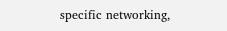specific networking,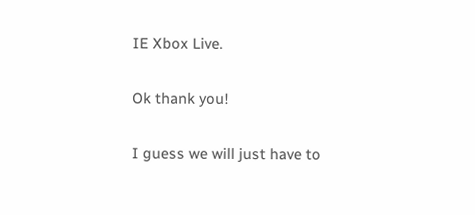IE Xbox Live.

Ok thank you!

I guess we will just have to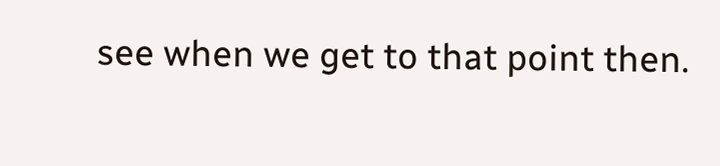see when we get to that point then.